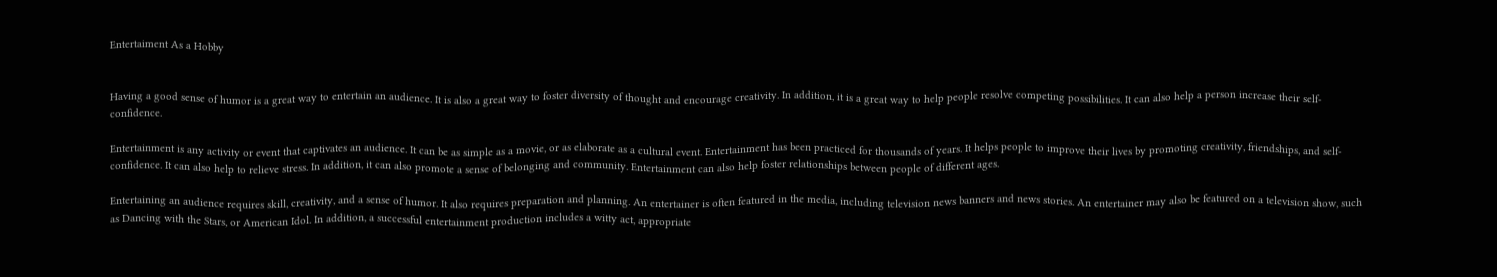Entertaiment As a Hobby


Having a good sense of humor is a great way to entertain an audience. It is also a great way to foster diversity of thought and encourage creativity. In addition, it is a great way to help people resolve competing possibilities. It can also help a person increase their self-confidence.

Entertainment is any activity or event that captivates an audience. It can be as simple as a movie, or as elaborate as a cultural event. Entertainment has been practiced for thousands of years. It helps people to improve their lives by promoting creativity, friendships, and self-confidence. It can also help to relieve stress. In addition, it can also promote a sense of belonging and community. Entertainment can also help foster relationships between people of different ages.

Entertaining an audience requires skill, creativity, and a sense of humor. It also requires preparation and planning. An entertainer is often featured in the media, including television news banners and news stories. An entertainer may also be featured on a television show, such as Dancing with the Stars, or American Idol. In addition, a successful entertainment production includes a witty act, appropriate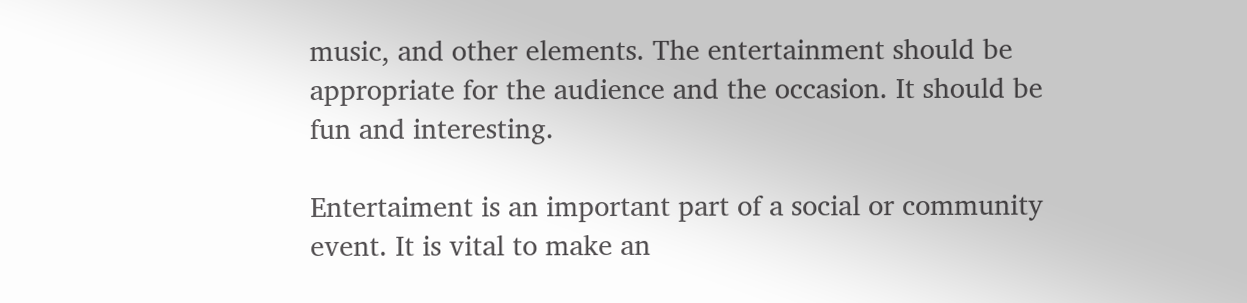music, and other elements. The entertainment should be appropriate for the audience and the occasion. It should be fun and interesting.

Entertaiment is an important part of a social or community event. It is vital to make an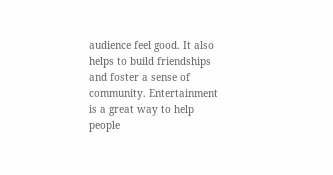audience feel good. It also helps to build friendships and foster a sense of community. Entertainment is a great way to help people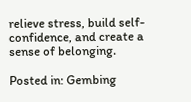relieve stress, build self-confidence, and create a sense of belonging.

Posted in: Gembing